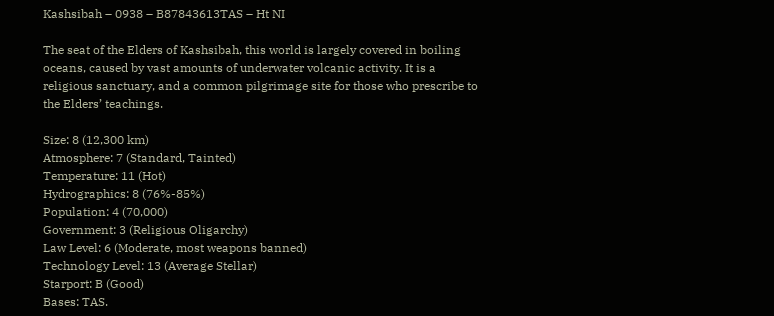Kashsibah – 0938 – B87843613TAS – Ht NI

The seat of the Elders of Kashsibah, this world is largely covered in boiling oceans, caused by vast amounts of underwater volcanic activity. It is a religious sanctuary, and a common pilgrimage site for those who prescribe to the Elders’ teachings.

Size: 8 (12,300 km)
Atmosphere: 7 (Standard, Tainted)
Temperature: 11 (Hot)
Hydrographics: 8 (76%-85%)
Population: 4 (70,000)
Government: 3 (Religious Oligarchy)
Law Level: 6 (Moderate, most weapons banned)
Technology Level: 13 (Average Stellar)
Starport: B (Good)
Bases: TAS.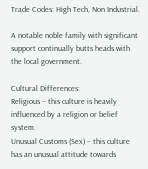Trade Codes: High Tech, Non Industrial.

A notable noble family with significant support continually butts heads with the local government.

Cultural Differences:
Religious – this culture is heavily influenced by a religion or belief system.
Unusual Customs (Sex) – this culture has an unusual attitude towards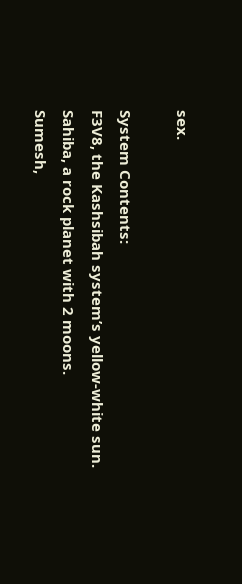sex.

System Contents:
F3V8, the Kashsibah system’s yellow-white sun.
Sahiba, a rock planet with 2 moons.
Sumesh,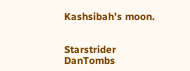Kashsibah’s moon.


Starstrider DanTombs